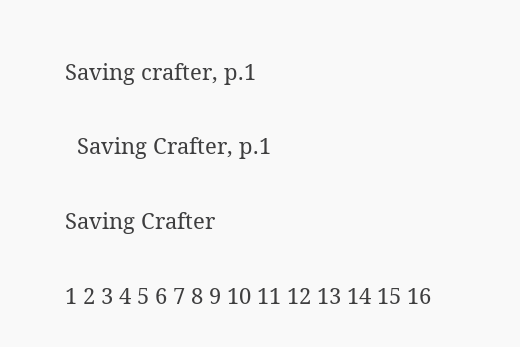Saving crafter, p.1

  Saving Crafter, p.1

Saving Crafter

1 2 3 4 5 6 7 8 9 10 11 12 13 14 15 16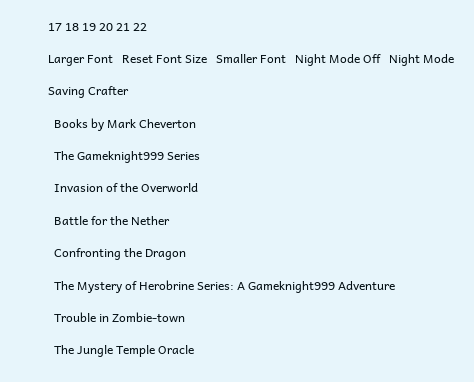17 18 19 20 21 22

Larger Font   Reset Font Size   Smaller Font   Night Mode Off   Night Mode

Saving Crafter

  Books by Mark Cheverton

  The Gameknight999 Series

  Invasion of the Overworld

  Battle for the Nether

  Confronting the Dragon

  The Mystery of Herobrine Series: A Gameknight999 Adventure

  Trouble in Zombie-town

  The Jungle Temple Oracle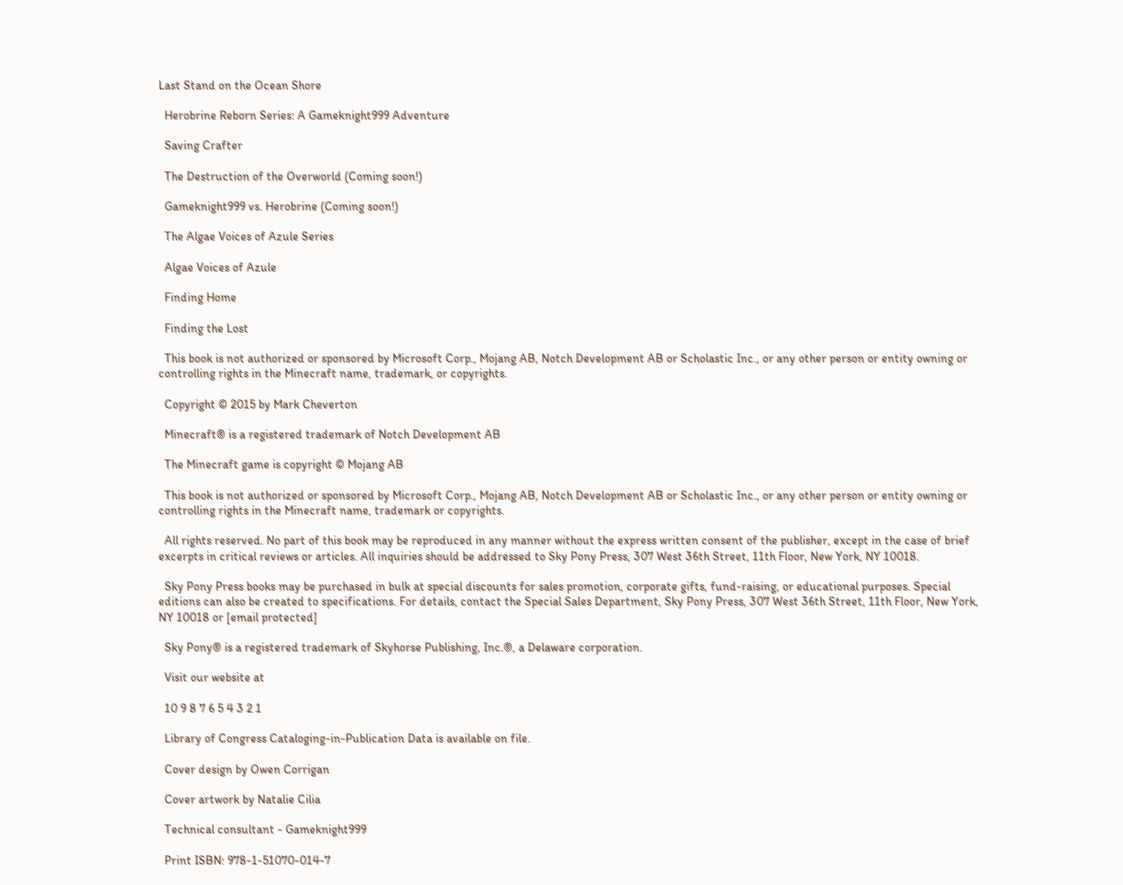Last Stand on the Ocean Shore

  Herobrine Reborn Series: A Gameknight999 Adventure

  Saving Crafter

  The Destruction of the Overworld (Coming soon!)

  Gameknight999 vs. Herobrine (Coming soon!)

  The Algae Voices of Azule Series

  Algae Voices of Azule

  Finding Home

  Finding the Lost

  This book is not authorized or sponsored by Microsoft Corp., Mojang AB, Notch Development AB or Scholastic Inc., or any other person or entity owning or controlling rights in the Minecraft name, trademark, or copyrights.

  Copyright © 2015 by Mark Cheverton

  Minecraft® is a registered trademark of Notch Development AB

  The Minecraft game is copyright © Mojang AB

  This book is not authorized or sponsored by Microsoft Corp., Mojang AB, Notch Development AB or Scholastic Inc., or any other person or entity owning or controlling rights in the Minecraft name, trademark or copyrights.

  All rights reserved. No part of this book may be reproduced in any manner without the express written consent of the publisher, except in the case of brief excerpts in critical reviews or articles. All inquiries should be addressed to Sky Pony Press, 307 West 36th Street, 11th Floor, New York, NY 10018.

  Sky Pony Press books may be purchased in bulk at special discounts for sales promotion, corporate gifts, fund-raising, or educational purposes. Special editions can also be created to specifications. For details, contact the Special Sales Department, Sky Pony Press, 307 West 36th Street, 11th Floor, New York, NY 10018 or [email protected]

  Sky Pony® is a registered trademark of Skyhorse Publishing, Inc.®, a Delaware corporation.

  Visit our website at

  10 9 8 7 6 5 4 3 2 1

  Library of Congress Cataloging-in-Publication Data is available on file.

  Cover design by Owen Corrigan

  Cover artwork by Natalie Cilia

  Technical consultant - Gameknight999

  Print ISBN: 978-1-51070-014-7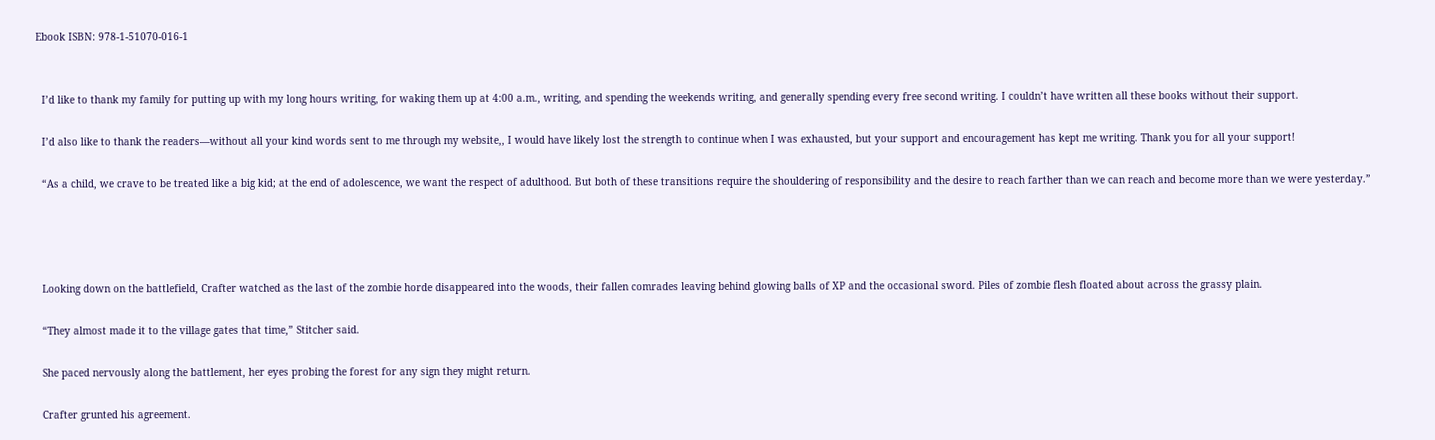Ebook ISBN: 978-1-51070-016-1


  I’d like to thank my family for putting up with my long hours writing, for waking them up at 4:00 a.m., writing, and spending the weekends writing, and generally spending every free second writing. I couldn’t have written all these books without their support.

  I’d also like to thank the readers—without all your kind words sent to me through my website,, I would have likely lost the strength to continue when I was exhausted, but your support and encouragement has kept me writing. Thank you for all your support!

  “As a child, we crave to be treated like a big kid; at the end of adolescence, we want the respect of adulthood. But both of these transitions require the shouldering of responsibility and the desire to reach farther than we can reach and become more than we were yesterday.”




  Looking down on the battlefield, Crafter watched as the last of the zombie horde disappeared into the woods, their fallen comrades leaving behind glowing balls of XP and the occasional sword. Piles of zombie flesh floated about across the grassy plain.

  “They almost made it to the village gates that time,” Stitcher said.

  She paced nervously along the battlement, her eyes probing the forest for any sign they might return.

  Crafter grunted his agreement.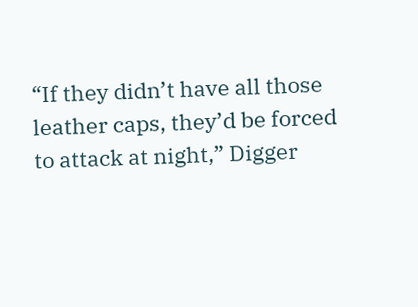“If they didn’t have all those leather caps, they’d be forced to attack at night,” Digger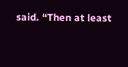said. “Then at least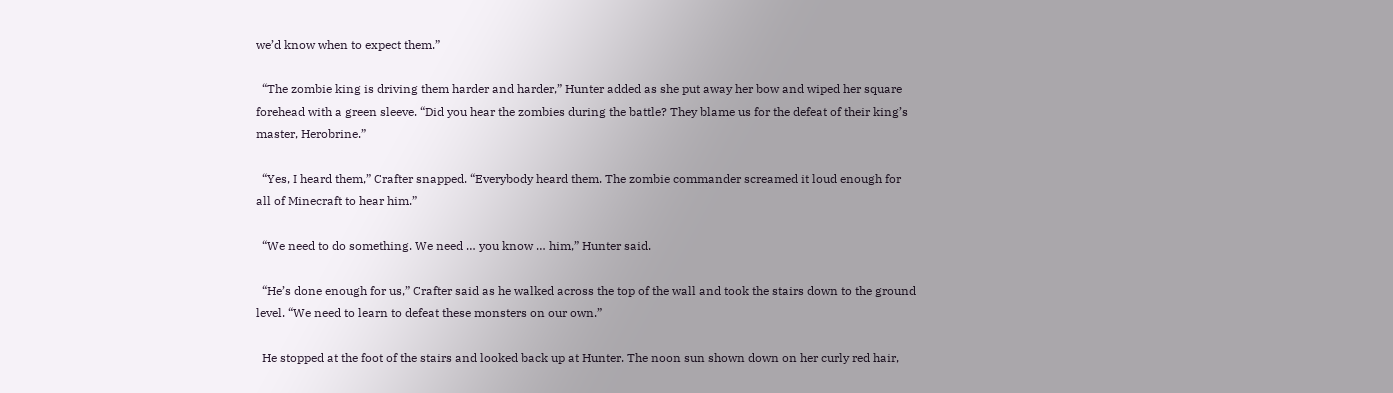we’d know when to expect them.”

  “The zombie king is driving them harder and harder,” Hunter added as she put away her bow and wiped her square forehead with a green sleeve. “Did you hear the zombies during the battle? They blame us for the defeat of their king’s master, Herobrine.”

  “Yes, I heard them,” Crafter snapped. “Everybody heard them. The zombie commander screamed it loud enough for all of Minecraft to hear him.”

  “We need to do something. We need … you know … him,” Hunter said.

  “He’s done enough for us,” Crafter said as he walked across the top of the wall and took the stairs down to the ground level. “We need to learn to defeat these monsters on our own.”

  He stopped at the foot of the stairs and looked back up at Hunter. The noon sun shown down on her curly red hair,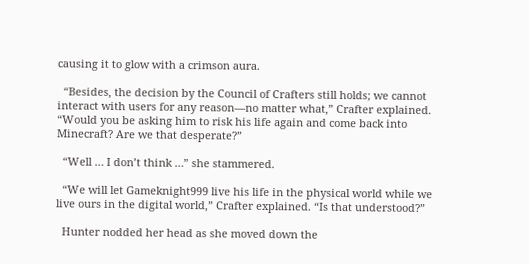causing it to glow with a crimson aura.

  “Besides, the decision by the Council of Crafters still holds; we cannot interact with users for any reason—no matter what,” Crafter explained. “Would you be asking him to risk his life again and come back into Minecraft? Are we that desperate?”

  “Well … I don’t think …” she stammered.

  “We will let Gameknight999 live his life in the physical world while we live ours in the digital world,” Crafter explained. “Is that understood?”

  Hunter nodded her head as she moved down the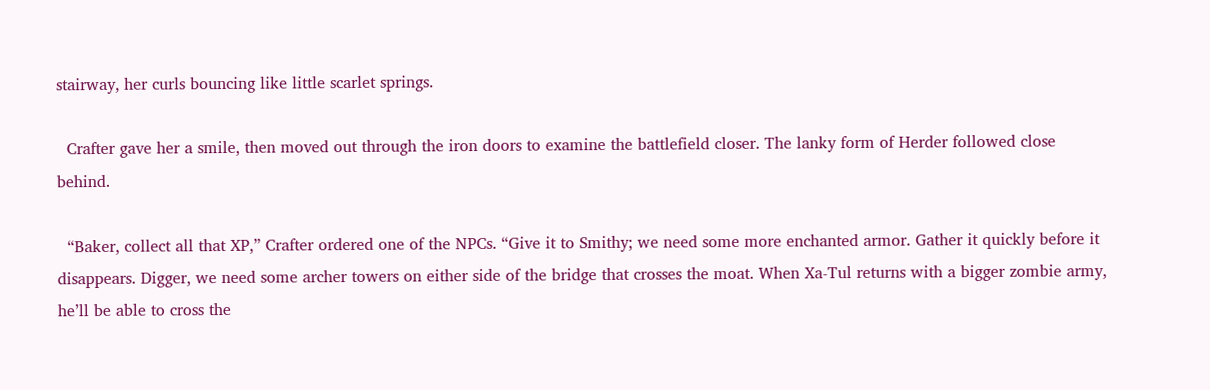stairway, her curls bouncing like little scarlet springs.

  Crafter gave her a smile, then moved out through the iron doors to examine the battlefield closer. The lanky form of Herder followed close behind.

  “Baker, collect all that XP,” Crafter ordered one of the NPCs. “Give it to Smithy; we need some more enchanted armor. Gather it quickly before it disappears. Digger, we need some archer towers on either side of the bridge that crosses the moat. When Xa-Tul returns with a bigger zombie army, he’ll be able to cross the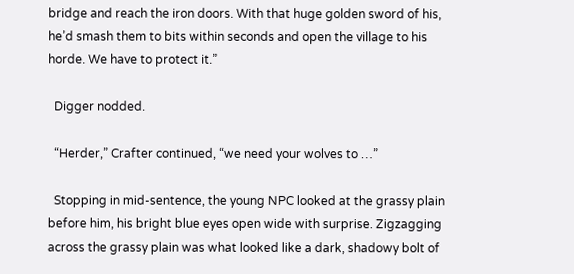bridge and reach the iron doors. With that huge golden sword of his, he’d smash them to bits within seconds and open the village to his horde. We have to protect it.”

  Digger nodded.

  “Herder,” Crafter continued, “we need your wolves to …”

  Stopping in mid-sentence, the young NPC looked at the grassy plain before him, his bright blue eyes open wide with surprise. Zigzagging across the grassy plain was what looked like a dark, shadowy bolt of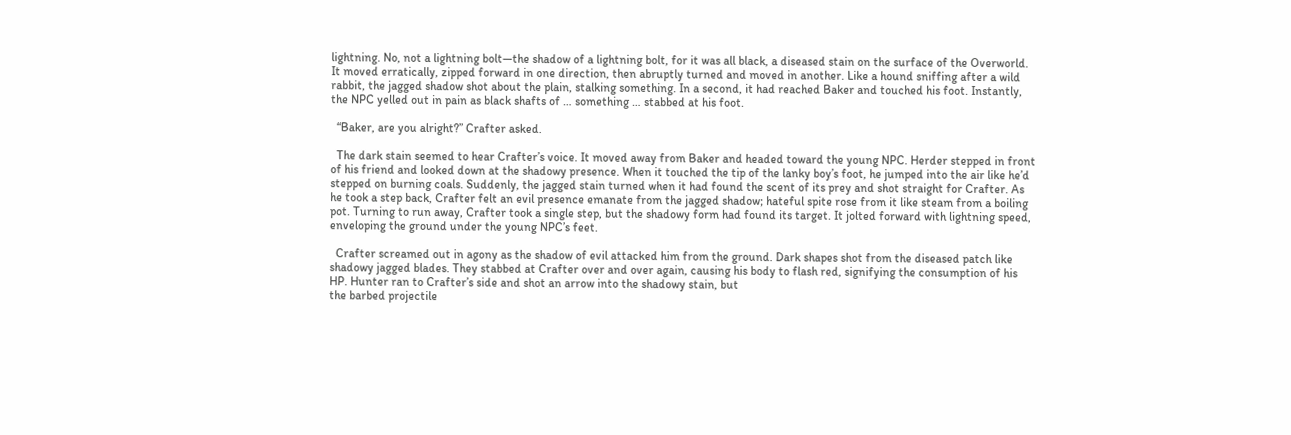lightning. No, not a lightning bolt—the shadow of a lightning bolt, for it was all black, a diseased stain on the surface of the Overworld. It moved erratically, zipped forward in one direction, then abruptly turned and moved in another. Like a hound sniffing after a wild rabbit, the jagged shadow shot about the plain, stalking something. In a second, it had reached Baker and touched his foot. Instantly, the NPC yelled out in pain as black shafts of … something … stabbed at his foot.

  “Baker, are you alright?” Crafter asked.

  The dark stain seemed to hear Crafter’s voice. It moved away from Baker and headed toward the young NPC. Herder stepped in front of his friend and looked down at the shadowy presence. When it touched the tip of the lanky boy’s foot, he jumped into the air like he’d stepped on burning coals. Suddenly, the jagged stain turned when it had found the scent of its prey and shot straight for Crafter. As he took a step back, Crafter felt an evil presence emanate from the jagged shadow; hateful spite rose from it like steam from a boiling pot. Turning to run away, Crafter took a single step, but the shadowy form had found its target. It jolted forward with lightning speed, enveloping the ground under the young NPC’s feet.

  Crafter screamed out in agony as the shadow of evil attacked him from the ground. Dark shapes shot from the diseased patch like shadowy jagged blades. They stabbed at Crafter over and over again, causing his body to flash red, signifying the consumption of his HP. Hunter ran to Crafter’s side and shot an arrow into the shadowy stain, but
the barbed projectile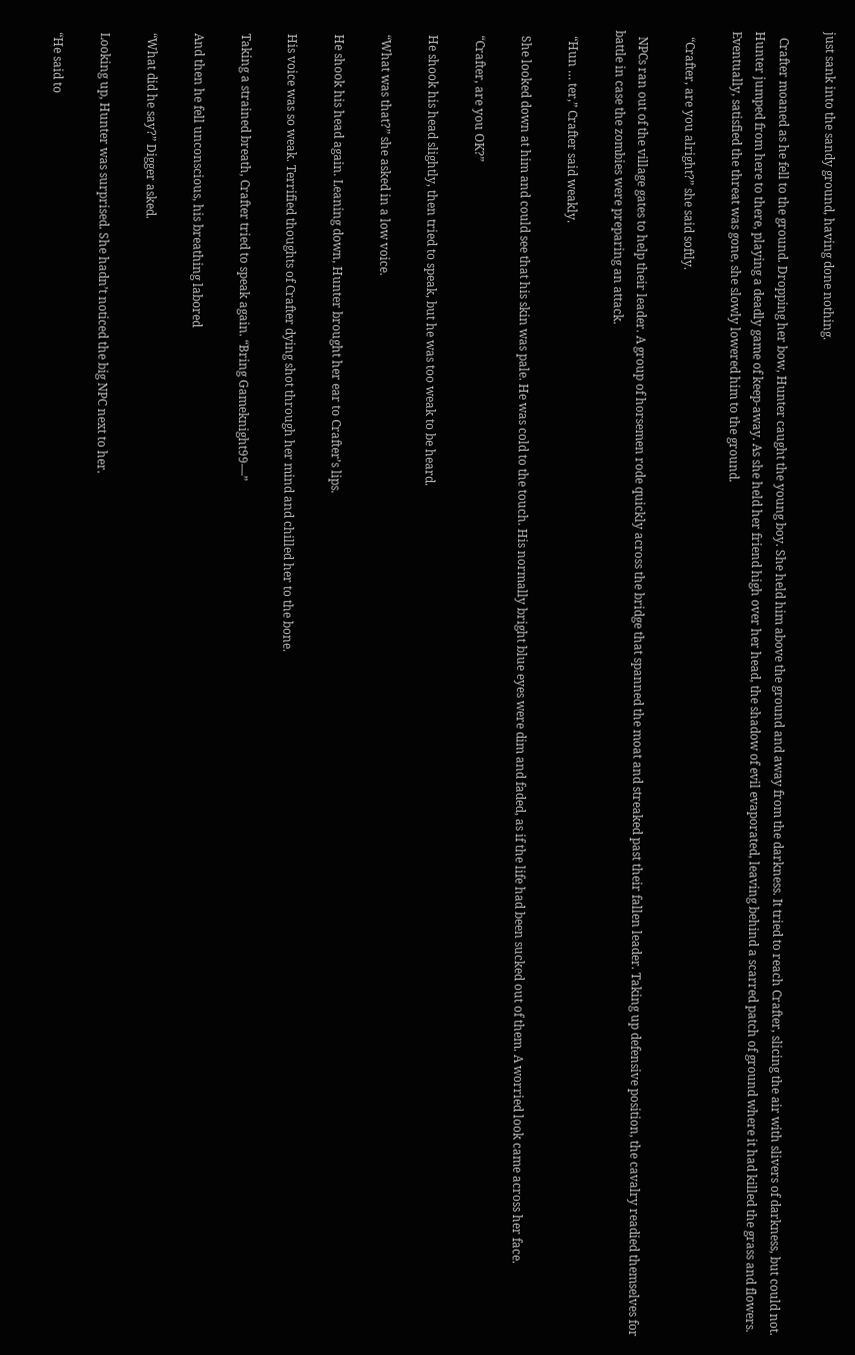just sank into the sandy ground, having done nothing.

  Crafter moaned as he fell to the ground. Dropping her bow, Hunter caught the young boy. She held him above the ground and away from the darkness. It tried to reach Crafter, slicing the air with slivers of darkness, but could not. Hunter jumped from here to there, playing a deadly game of keep-away. As she held her friend high over her head, the shadow of evil evaporated, leaving behind a scarred patch of ground where it had killed the grass and flowers. Eventually, satisfied the threat was gone, she slowly lowered him to the ground.

  “Crafter, are you alright?” she said softly.

  NPCs ran out of the village gates to help their leader. A group of horsemen rode quickly across the bridge that spanned the moat and streaked past their fallen leader. Taking up defensive position, the cavalry readied themselves for battle in case the zombies were preparing an attack.

  “Hun … ter,” Crafter said weakly.

  She looked down at him and could see that his skin was pale. He was cold to the touch. His normally bright blue eyes were dim and faded, as if the life had been sucked out of them. A worried look came across her face.

  “Crafter, are you OK?”

  He shook his head slightly, then tried to speak, but he was too weak to be heard.

  “What was that?” she asked in a low voice.

  He shook his head again. Leaning down, Hunter brought her ear to Crafter’s lips.

  His voice was so weak. Terrified thoughts of Crafter dying shot through her mind and chilled her to the bone.

  Taking a strained breath, Crafter tried to speak again. “Bring Gameknight99—”

  And then he fell unconscious, his breathing labored

  “What did he say?” Digger asked.

  Looking up, Hunter was surprised. She hadn’t noticed the big NPC next to her.

  “He said to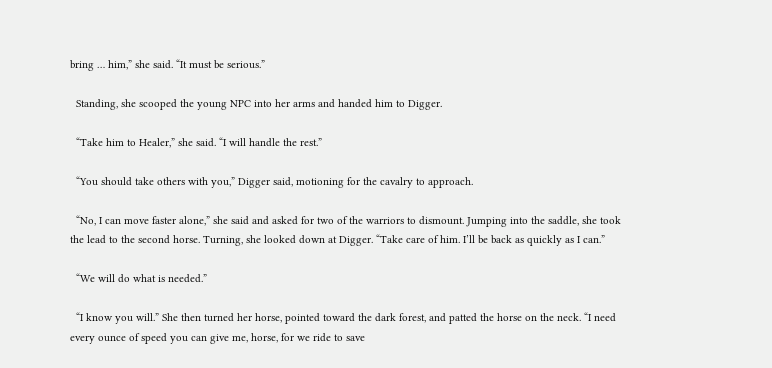bring … him,” she said. “It must be serious.”

  Standing, she scooped the young NPC into her arms and handed him to Digger.

  “Take him to Healer,” she said. “I will handle the rest.”

  “You should take others with you,” Digger said, motioning for the cavalry to approach.

  “No, I can move faster alone,” she said and asked for two of the warriors to dismount. Jumping into the saddle, she took the lead to the second horse. Turning, she looked down at Digger. “Take care of him. I’ll be back as quickly as I can.”

  “We will do what is needed.”

  “I know you will.” She then turned her horse, pointed toward the dark forest, and patted the horse on the neck. “I need every ounce of speed you can give me, horse, for we ride to save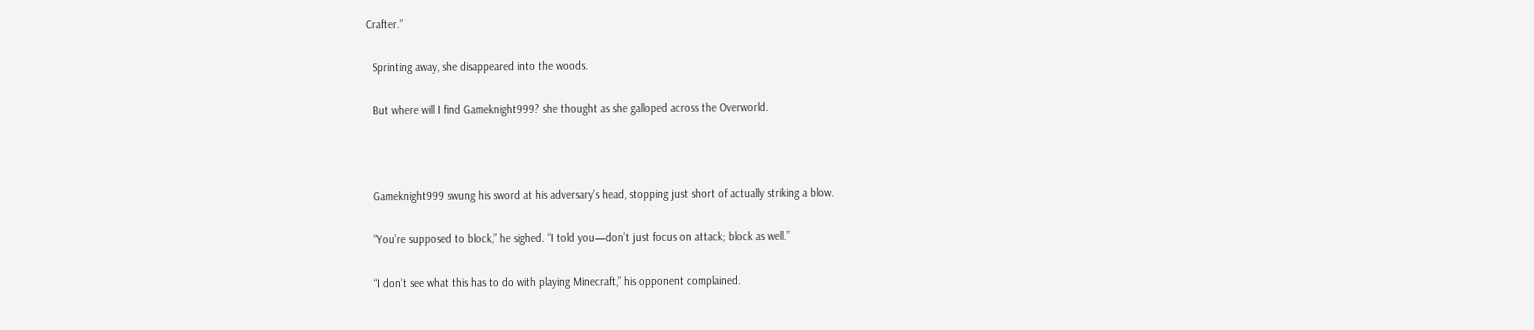Crafter.”

  Sprinting away, she disappeared into the woods.

  But where will I find Gameknight999? she thought as she galloped across the Overworld.



  Gameknight999 swung his sword at his adversary’s head, stopping just short of actually striking a blow.

  “You’re supposed to block,” he sighed. “I told you—don’t just focus on attack; block as well.”

  “I don’t see what this has to do with playing Minecraft,” his opponent complained.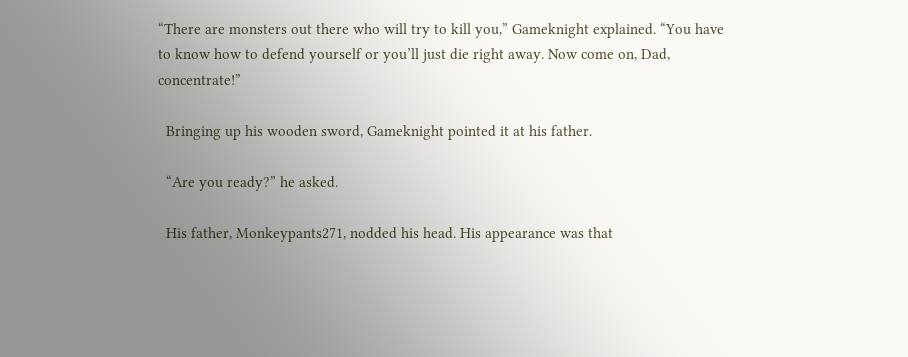“There are monsters out there who will try to kill you,” Gameknight explained. “You have to know how to defend yourself or you’ll just die right away. Now come on, Dad, concentrate!”

  Bringing up his wooden sword, Gameknight pointed it at his father.

  “Are you ready?” he asked.

  His father, Monkeypants271, nodded his head. His appearance was that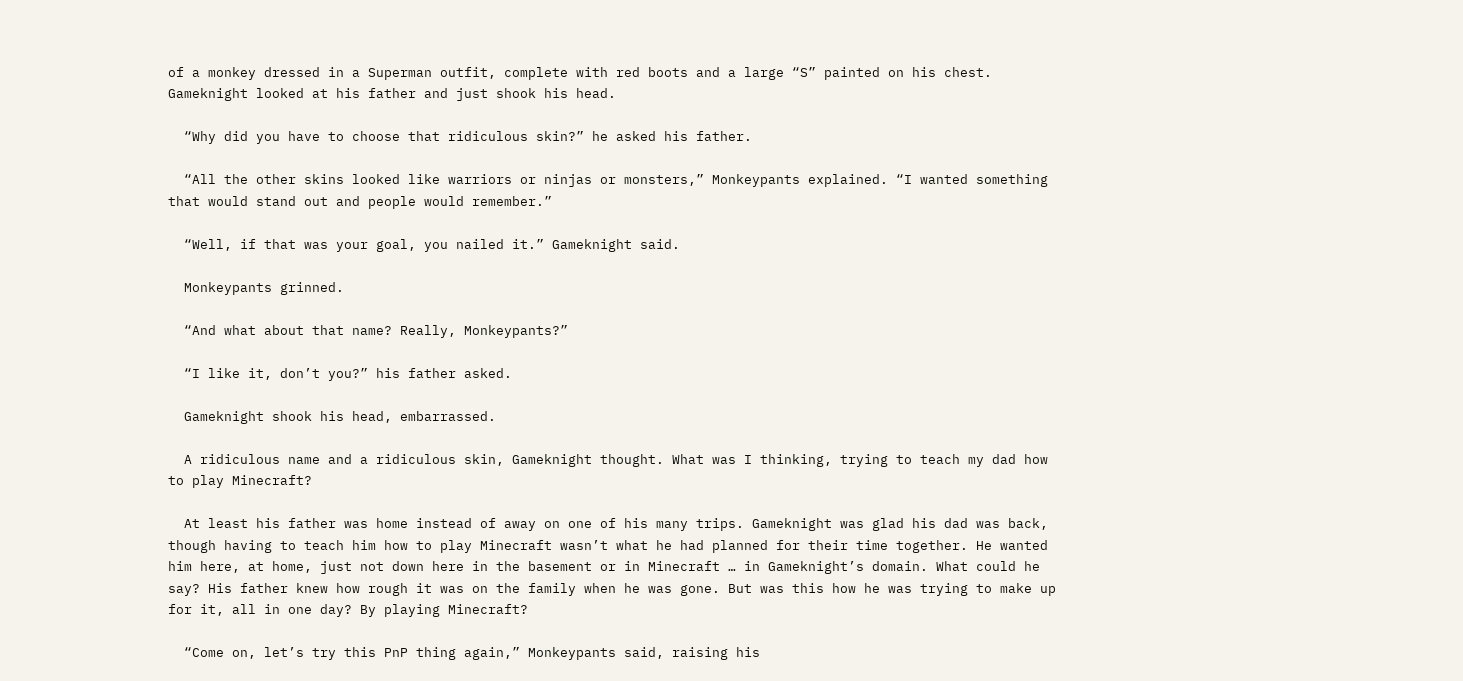of a monkey dressed in a Superman outfit, complete with red boots and a large “S” painted on his chest. Gameknight looked at his father and just shook his head.

  “Why did you have to choose that ridiculous skin?” he asked his father.

  “All the other skins looked like warriors or ninjas or monsters,” Monkeypants explained. “I wanted something that would stand out and people would remember.”

  “Well, if that was your goal, you nailed it.” Gameknight said.

  Monkeypants grinned.

  “And what about that name? Really, Monkeypants?”

  “I like it, don’t you?” his father asked.

  Gameknight shook his head, embarrassed.

  A ridiculous name and a ridiculous skin, Gameknight thought. What was I thinking, trying to teach my dad how to play Minecraft?

  At least his father was home instead of away on one of his many trips. Gameknight was glad his dad was back, though having to teach him how to play Minecraft wasn’t what he had planned for their time together. He wanted him here, at home, just not down here in the basement or in Minecraft … in Gameknight’s domain. What could he say? His father knew how rough it was on the family when he was gone. But was this how he was trying to make up for it, all in one day? By playing Minecraft?

  “Come on, let’s try this PnP thing again,” Monkeypants said, raising his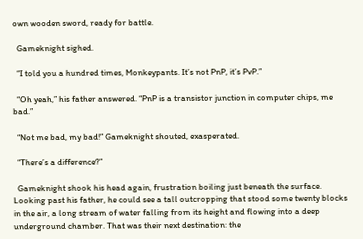own wooden sword, ready for battle.

  Gameknight sighed.

  “I told you a hundred times, Monkeypants. It’s not PnP, it’s PvP.”

  “Oh yeah,” his father answered. “PnP is a transistor junction in computer chips, me bad.”

  “Not me bad, my bad!” Gameknight shouted, exasperated.

  “There’s a difference?”

  Gameknight shook his head again, frustration boiling just beneath the surface. Looking past his father, he could see a tall outcropping that stood some twenty blocks in the air, a long stream of water falling from its height and flowing into a deep underground chamber. That was their next destination: the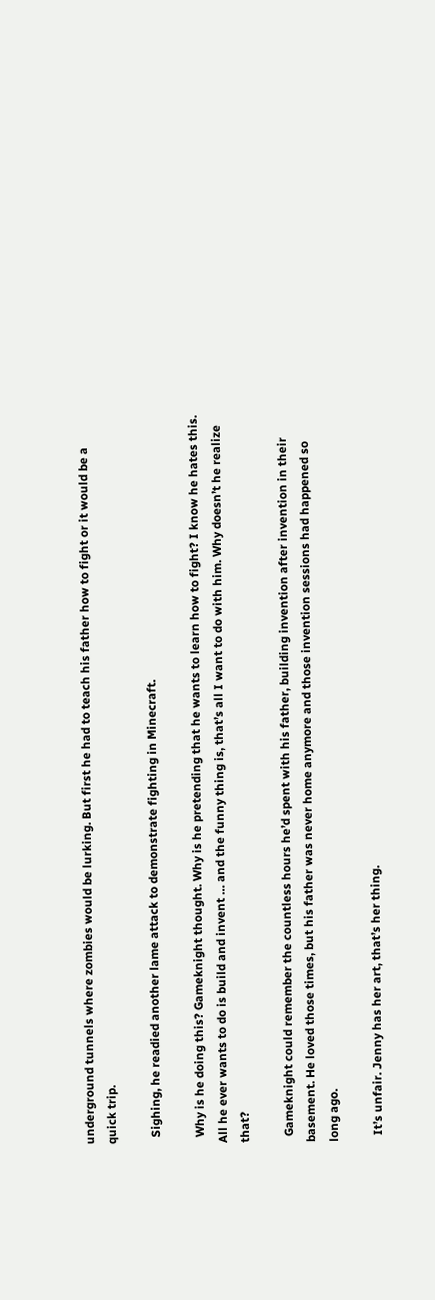underground tunnels where zombies would be lurking. But first he had to teach his father how to fight or it would be a quick trip.

  Sighing, he readied another lame attack to demonstrate fighting in Minecraft.

  Why is he doing this? Gameknight thought. Why is he pretending that he wants to learn how to fight? I know he hates this. All he ever wants to do is build and invent … and the funny thing is, that’s all I want to do with him. Why doesn’t he realize that?

  Gameknight could remember the countless hours he’d spent with his father, building invention after invention in their basement. He loved those times, but his father was never home anymore and those invention sessions had happened so long ago.

  It’s unfair. Jenny has her art, that’s her thing.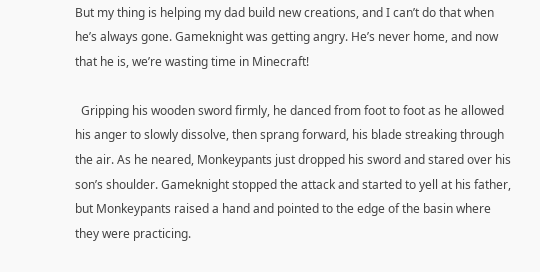But my thing is helping my dad build new creations, and I can’t do that when he’s always gone. Gameknight was getting angry. He’s never home, and now that he is, we’re wasting time in Minecraft!

  Gripping his wooden sword firmly, he danced from foot to foot as he allowed his anger to slowly dissolve, then sprang forward, his blade streaking through the air. As he neared, Monkeypants just dropped his sword and stared over his son’s shoulder. Gameknight stopped the attack and started to yell at his father, but Monkeypants raised a hand and pointed to the edge of the basin where they were practicing.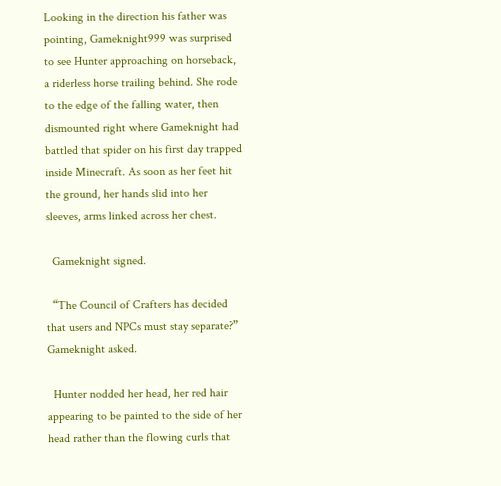Looking in the direction his father was pointing, Gameknight999 was surprised to see Hunter approaching on horseback, a riderless horse trailing behind. She rode to the edge of the falling water, then dismounted right where Gameknight had battled that spider on his first day trapped inside Minecraft. As soon as her feet hit the ground, her hands slid into her sleeves, arms linked across her chest.

  Gameknight signed.

  “The Council of Crafters has decided that users and NPCs must stay separate?” Gameknight asked.

  Hunter nodded her head, her red hair appearing to be painted to the side of her head rather than the flowing curls that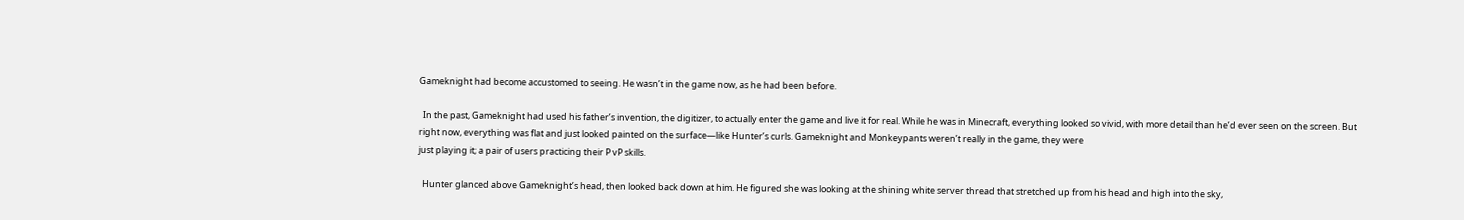Gameknight had become accustomed to seeing. He wasn’t in the game now, as he had been before.

  In the past, Gameknight had used his father’s invention, the digitizer, to actually enter the game and live it for real. While he was in Minecraft, everything looked so vivid, with more detail than he’d ever seen on the screen. But right now, everything was flat and just looked painted on the surface—like Hunter’s curls. Gameknight and Monkeypants weren’t really in the game, they were
just playing it; a pair of users practicing their P vP skills.

  Hunter glanced above Gameknight’s head, then looked back down at him. He figured she was looking at the shining white server thread that stretched up from his head and high into the sky,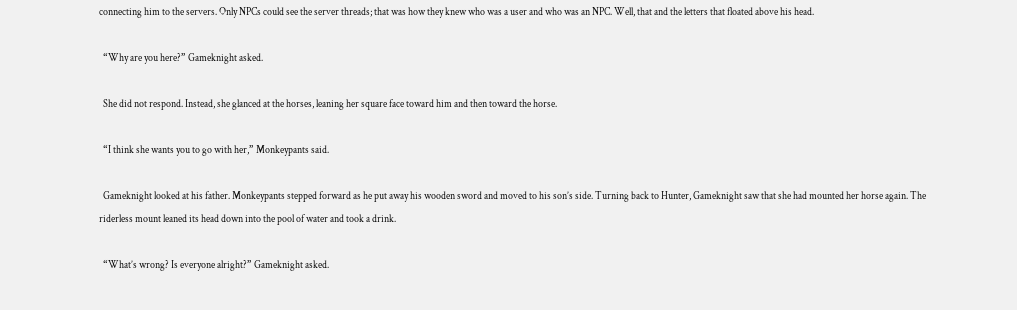connecting him to the servers. Only NPCs could see the server threads; that was how they knew who was a user and who was an NPC. Well, that and the letters that floated above his head.

  “Why are you here?” Gameknight asked.

  She did not respond. Instead, she glanced at the horses, leaning her square face toward him and then toward the horse.

  “I think she wants you to go with her,” Monkeypants said.

  Gameknight looked at his father. Monkeypants stepped forward as he put away his wooden sword and moved to his son’s side. Turning back to Hunter, Gameknight saw that she had mounted her horse again. The riderless mount leaned its head down into the pool of water and took a drink.

  “What’s wrong? Is everyone alright?” Gameknight asked.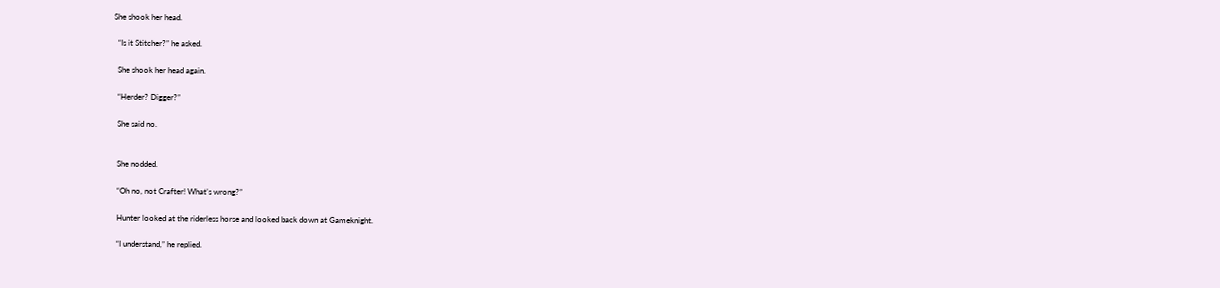She shook her head.

  “Is it Stitcher?” he asked.

  She shook her head again.

  “Herder? Digger?”

  She said no.


  She nodded.

  “Oh no, not Crafter! What’s wrong?”

  Hunter looked at the riderless horse and looked back down at Gameknight.

  “I understand,” he replied.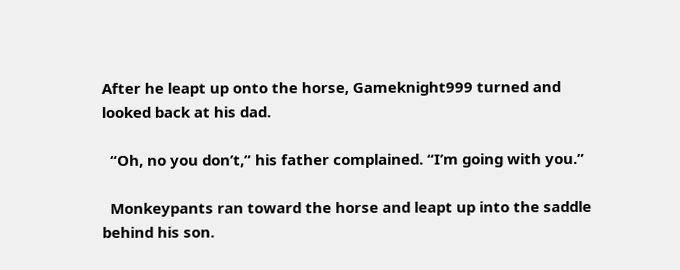After he leapt up onto the horse, Gameknight999 turned and looked back at his dad.

  “Oh, no you don’t,” his father complained. “I’m going with you.”

  Monkeypants ran toward the horse and leapt up into the saddle behind his son.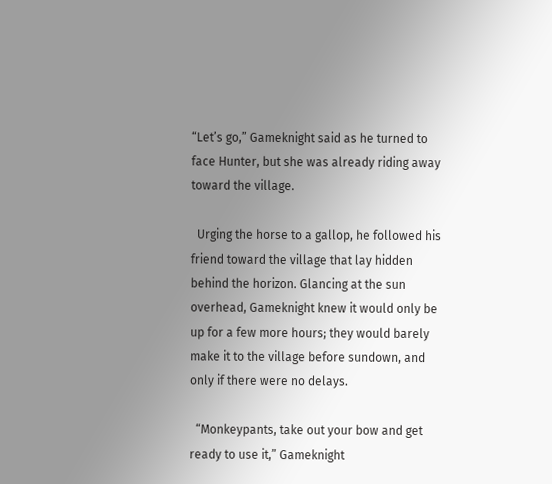“Let’s go,” Gameknight said as he turned to face Hunter, but she was already riding away toward the village.

  Urging the horse to a gallop, he followed his friend toward the village that lay hidden behind the horizon. Glancing at the sun overhead, Gameknight knew it would only be up for a few more hours; they would barely make it to the village before sundown, and only if there were no delays.

  “Monkeypants, take out your bow and get ready to use it,” Gameknight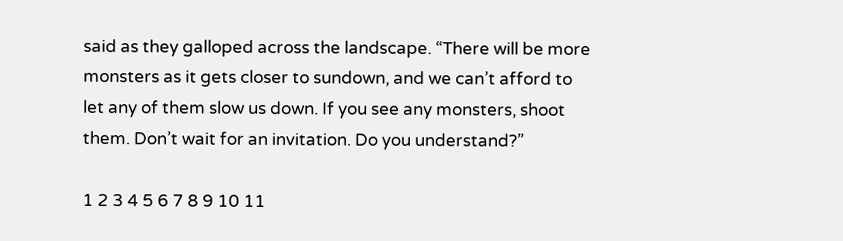said as they galloped across the landscape. “There will be more monsters as it gets closer to sundown, and we can’t afford to let any of them slow us down. If you see any monsters, shoot them. Don’t wait for an invitation. Do you understand?”

1 2 3 4 5 6 7 8 9 10 11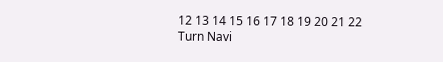12 13 14 15 16 17 18 19 20 21 22
Turn Navi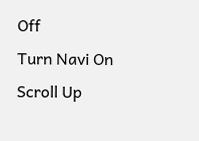Off
Turn Navi On
Scroll Up